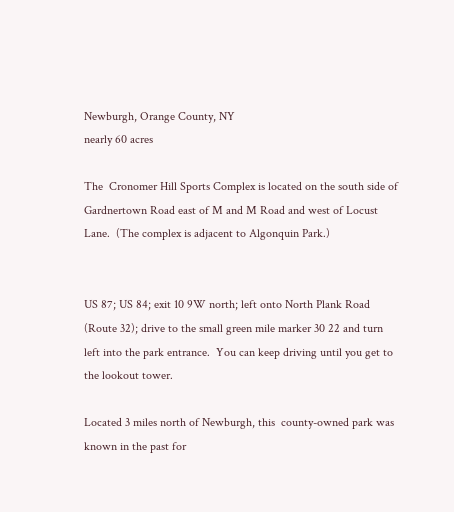Newburgh, Orange County, NY
nearly 60 acres

The  Cronomer Hill Sports Complex is located on the south side of Gardnertown Road east of M and M Road and west of Locust Lane.  (The complex is adjacent to Algonquin Park.)


US 87; US 84; exit 10 9W north; left onto North Plank Road (Route 32); drive to the small green mile marker 30 22 and turn left into the park entrance.  You can keep driving until you get to the lookout tower.

Located 3 miles north of Newburgh, this  county-owned park was known in the past for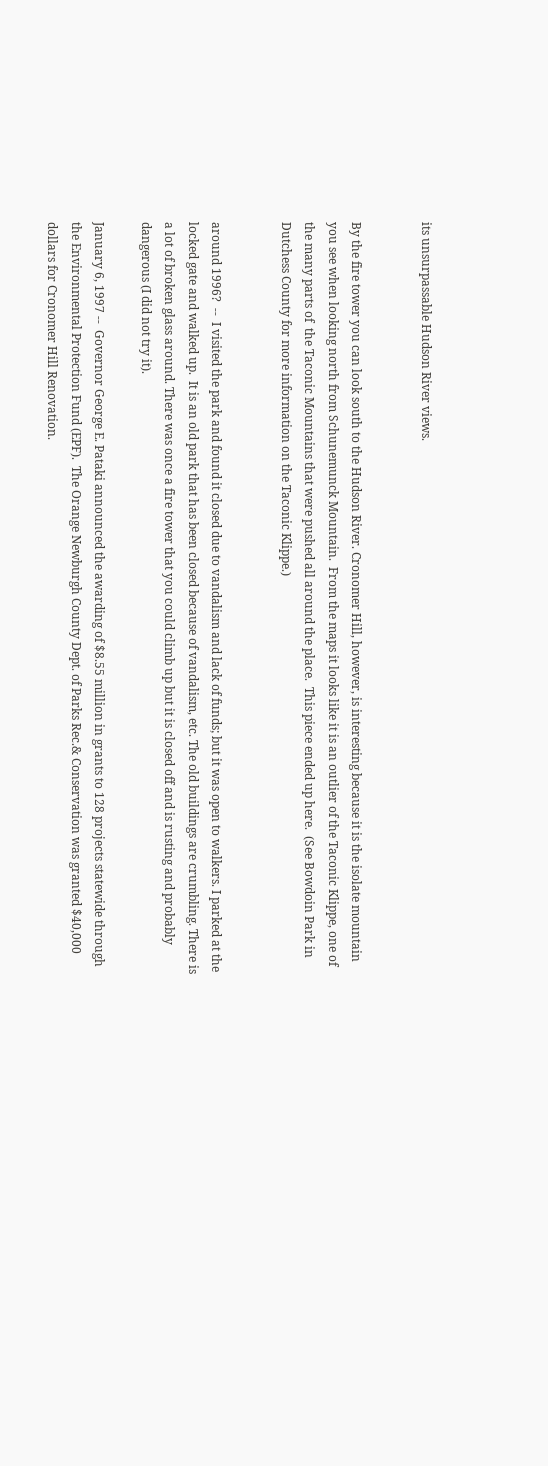its unsurpassable Hudson River views.


By the fire tower you can look south to the Hudson River. Cronomer Hill, however, is interesting because it is the isolate mountain you see when looking north from Schunemunck Mountain.  From the maps it looks like it is an outlier of the Taconic Klippe, one of  the many parts of  the Taconic Mountains that were pushed all around the place.  This piece ended up here.  (See Bowdoin Park in Dutchess County for more information on the Taconic Klippe.)


around 1996?  --  I visited the park and found it closed due to vandalism and lack of funds; but it was open to walkers. I parked at the locked gate and walked up.  It is an old park that has been closed because of vandalism, etc. The old buildings are crumbling. There is a lot of broken glass around. There was once a fire tower that you could climb up but it is closed off and is rusting and probably dangerous (I did not try it).

January 6, 1997 --  Governor George E. Pataki announced the awarding of $8.55 million in grants to 128 projects statewide through the Environmental Protection Fund (EPF).  The Orange Newburgh County Dept. of Parks Rec.& Conservation was granted $40,000 dollars for Cronomer Hill Renovation.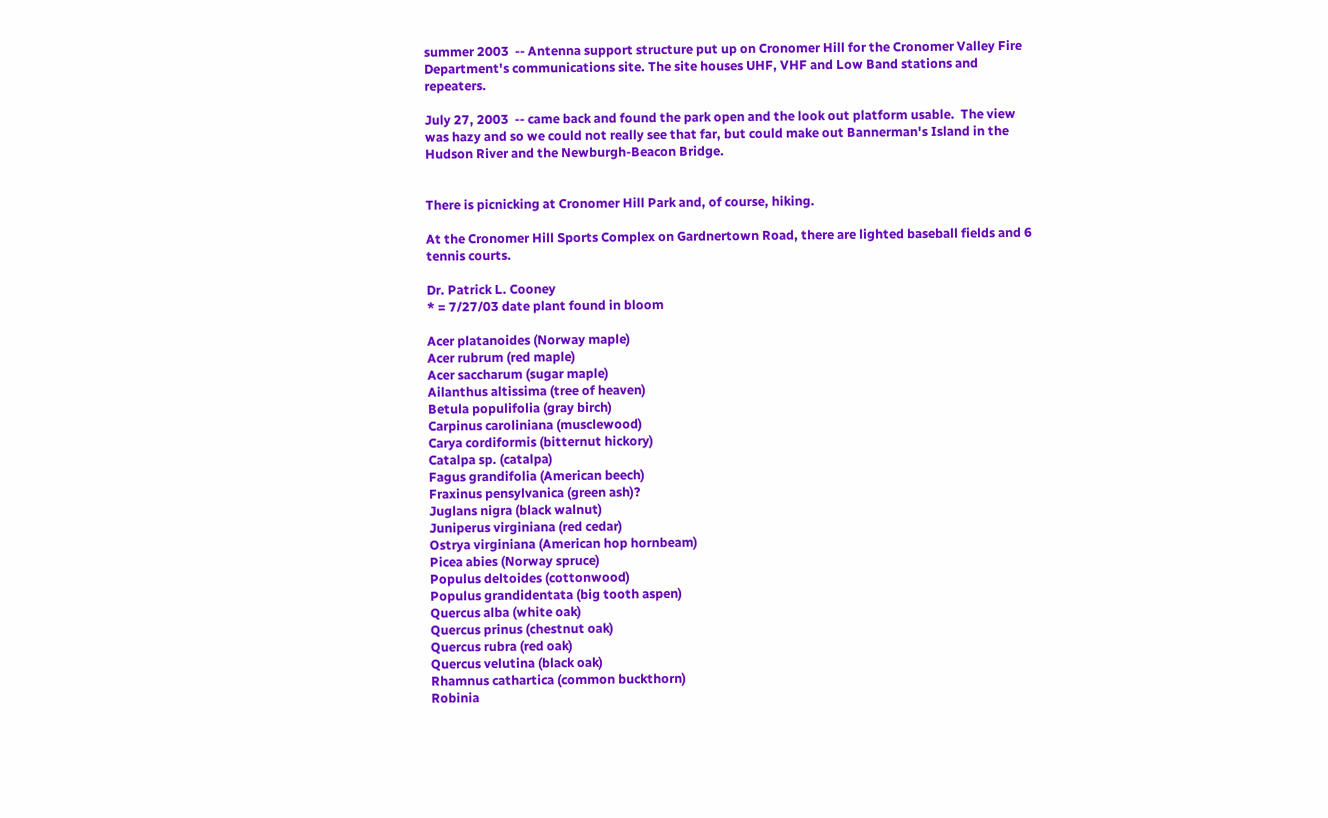summer 2003  -- Antenna support structure put up on Cronomer Hill for the Cronomer Valley Fire Department's communications site. The site houses UHF, VHF and Low Band stations and repeaters.

July 27, 2003  -- came back and found the park open and the look out platform usable.  The view was hazy and so we could not really see that far, but could make out Bannerman's Island in the Hudson River and the Newburgh-Beacon Bridge.


There is picnicking at Cronomer Hill Park and, of course, hiking.

At the Cronomer Hill Sports Complex on Gardnertown Road, there are lighted baseball fields and 6 tennis courts.

Dr. Patrick L. Cooney
* = 7/27/03 date plant found in bloom

Acer platanoides (Norway maple)
Acer rubrum (red maple)
Acer saccharum (sugar maple)
Ailanthus altissima (tree of heaven)
Betula populifolia (gray birch)
Carpinus caroliniana (musclewood)
Carya cordiformis (bitternut hickory)
Catalpa sp. (catalpa)
Fagus grandifolia (American beech)
Fraxinus pensylvanica (green ash)?
Juglans nigra (black walnut)
Juniperus virginiana (red cedar)
Ostrya virginiana (American hop hornbeam)
Picea abies (Norway spruce)
Populus deltoides (cottonwood)
Populus grandidentata (big tooth aspen)
Quercus alba (white oak)
Quercus prinus (chestnut oak)
Quercus rubra (red oak)
Quercus velutina (black oak)
Rhamnus cathartica (common buckthorn)
Robinia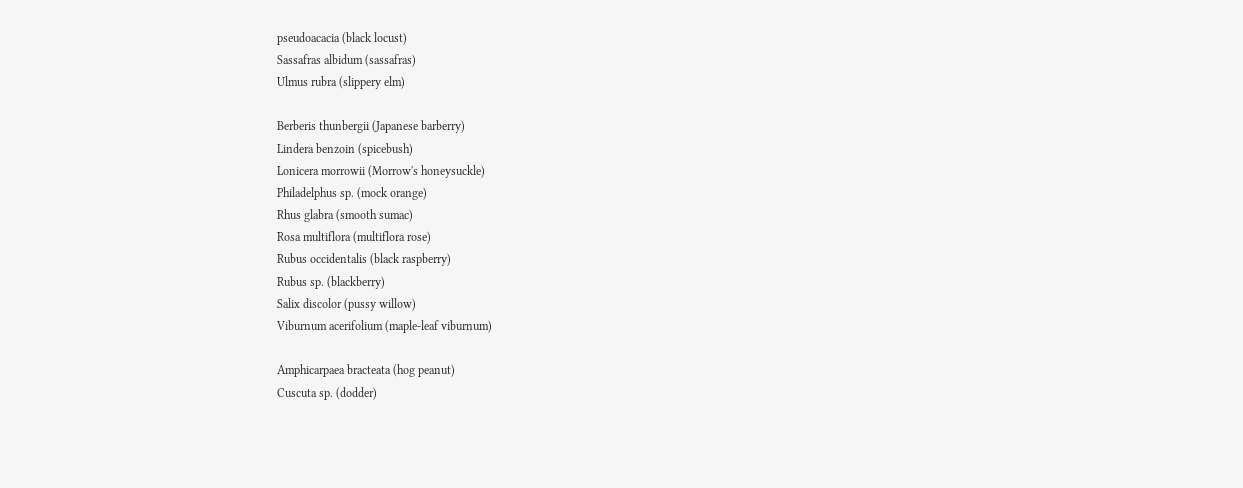pseudoacacia (black locust)
Sassafras albidum (sassafras)
Ulmus rubra (slippery elm)

Berberis thunbergii (Japanese barberry)
Lindera benzoin (spicebush)
Lonicera morrowii (Morrow's honeysuckle)
Philadelphus sp. (mock orange)
Rhus glabra (smooth sumac)
Rosa multiflora (multiflora rose)
Rubus occidentalis (black raspberry)
Rubus sp. (blackberry)
Salix discolor (pussy willow)
Viburnum acerifolium (maple-leaf viburnum)

Amphicarpaea bracteata (hog peanut)
Cuscuta sp. (dodder)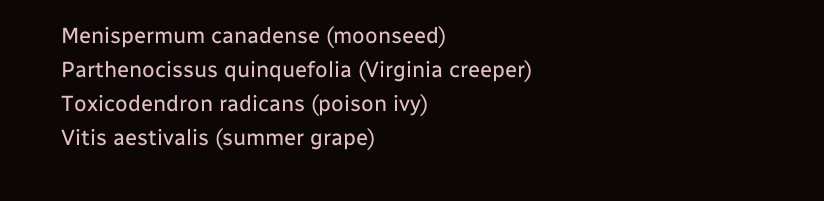Menispermum canadense (moonseed)
Parthenocissus quinquefolia (Virginia creeper)
Toxicodendron radicans (poison ivy)
Vitis aestivalis (summer grape)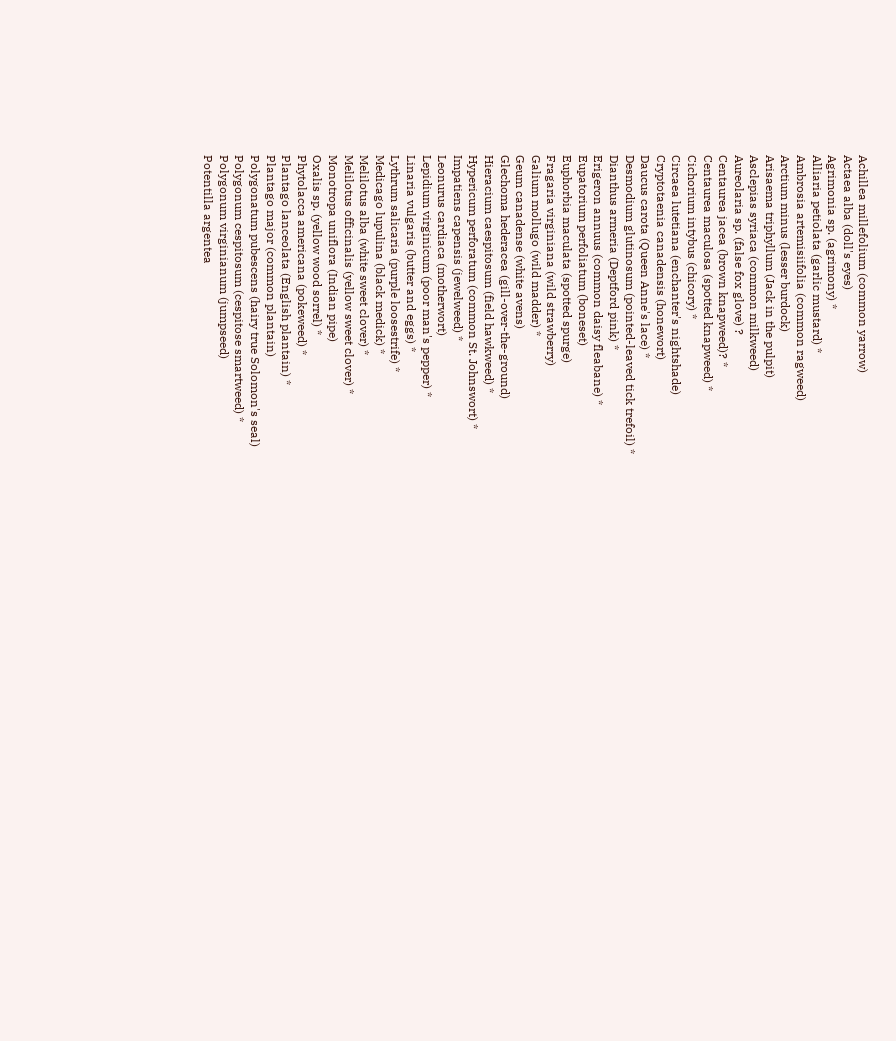Achillea millefolium (common yarrow)
Actaea alba (doll's eyes)
Agrimonia sp. (agrimony) *
Alliaria petiolata (garlic mustard) *
Ambrosia artemisiifolia (common ragweed)
Arctium minus (lesser burdock)
Arisaema triphyllum (Jack in the pulpit)
Asclepias syriaca (common milkweed)
Aureolaria sp. (false fox glove) ?
Centaurea jacea (brown knapweed)? *
Centaurea maculosa (spotted knapweed) *
Cichorium intybus (chicory) *
Circaea lutetiana (enchanter's nightshade)
Cryptotaenia canadensis (honewort)
Daucus carota (Queen Anne's lace) *
Desmodium glutinosum (pointed-leaved tick trefoil) *
Dianthus armeria (Deptford pink) *
Erigeron annuus (common daisy fleabane) *
Eupatorium perfoliatum (boneset)
Euphorbia maculata (spotted spurge)
Fragaria virginiana (wild strawberry)
Galium mollugo (wild madder) *
Geum canadense (white avens)
Glechoma hederacea (gill-over-the-ground)
Hieracium caespitosum (field hawkweed) *
Hypericum perforatum (common St. Johnswort) *
Impatiens capensis (jewelweed) *
Leonurus cardiaca (motherwort)
Lepidium virginicum (poor man's pepper) *
Linaria vulgaris (butter and eggs) *
Lythrum salicaria (purple loosestrife) *
Medicago lupulina (black medick) *
Melilotus alba (white sweet clover) *
Melilotus officinalis (yellow sweet clover) *
Monotropa uniflora (Indian pipe)
Oxalis sp. (yellow wood sorrel) *
Phytolacca americana (pokeweed) *
Plantago lanceolata (English plantain) *
Plantago major (common plantain)
Polygonatum pubescens (hairy true Solomon's seal)
Polygonum cespitosum (cespitose smartweed) *
Polygonum virginianum (jumpseed)
Potentilla argentea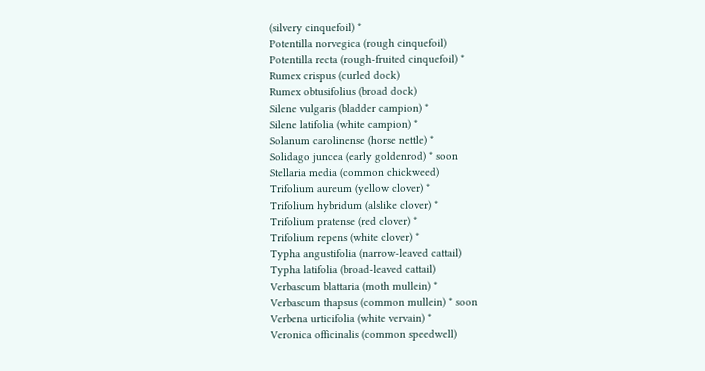(silvery cinquefoil) *
Potentilla norvegica (rough cinquefoil)
Potentilla recta (rough-fruited cinquefoil) *
Rumex crispus (curled dock)
Rumex obtusifolius (broad dock)
Silene vulgaris (bladder campion) *
Silene latifolia (white campion) *
Solanum carolinense (horse nettle) *
Solidago juncea (early goldenrod) * soon
Stellaria media (common chickweed)
Trifolium aureum (yellow clover) *
Trifolium hybridum (alslike clover) *
Trifolium pratense (red clover) *
Trifolium repens (white clover) *
Typha angustifolia (narrow-leaved cattail)
Typha latifolia (broad-leaved cattail)
Verbascum blattaria (moth mullein) *
Verbascum thapsus (common mullein) * soon
Verbena urticifolia (white vervain) *
Veronica officinalis (common speedwell)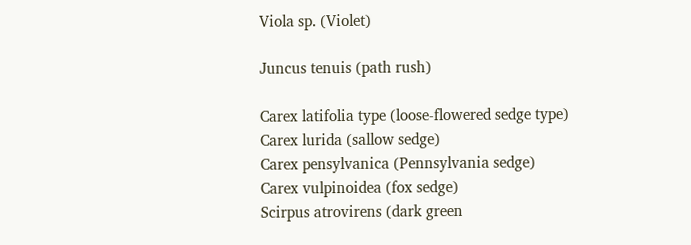Viola sp. (Violet)

Juncus tenuis (path rush)

Carex latifolia type (loose-flowered sedge type)
Carex lurida (sallow sedge)
Carex pensylvanica (Pennsylvania sedge)
Carex vulpinoidea (fox sedge)
Scirpus atrovirens (dark green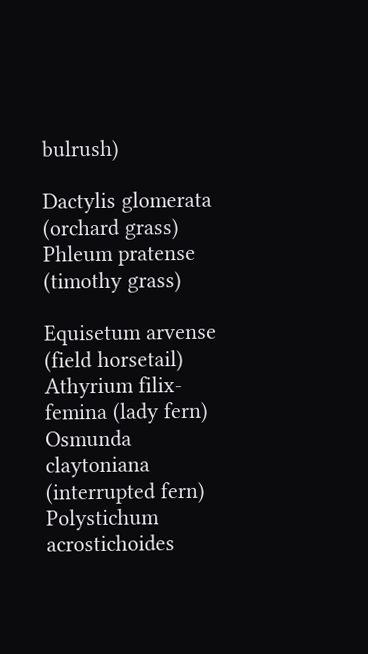bulrush)

Dactylis glomerata (orchard grass)
Phleum pratense (timothy grass)

Equisetum arvense (field horsetail)
Athyrium filix-femina (lady fern)
Osmunda claytoniana (interrupted fern)
Polystichum acrostichoides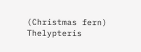(Christmas fern)
Thelypteris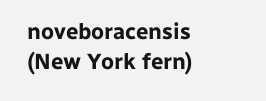noveboracensis (New York fern)